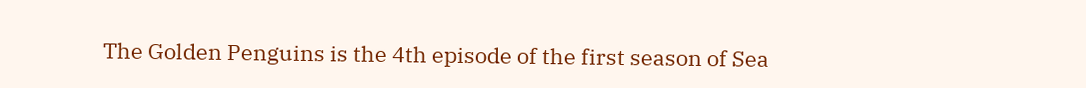The Golden Penguins is the 4th episode of the first season of Sea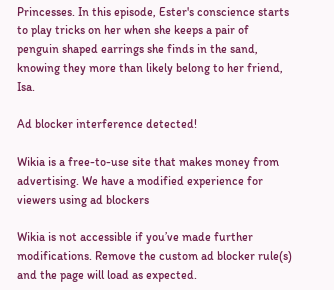Princesses. In this episode, Ester's conscience starts to play tricks on her when she keeps a pair of penguin shaped earrings she finds in the sand, knowing they more than likely belong to her friend, Isa.

Ad blocker interference detected!

Wikia is a free-to-use site that makes money from advertising. We have a modified experience for viewers using ad blockers

Wikia is not accessible if you’ve made further modifications. Remove the custom ad blocker rule(s) and the page will load as expected.